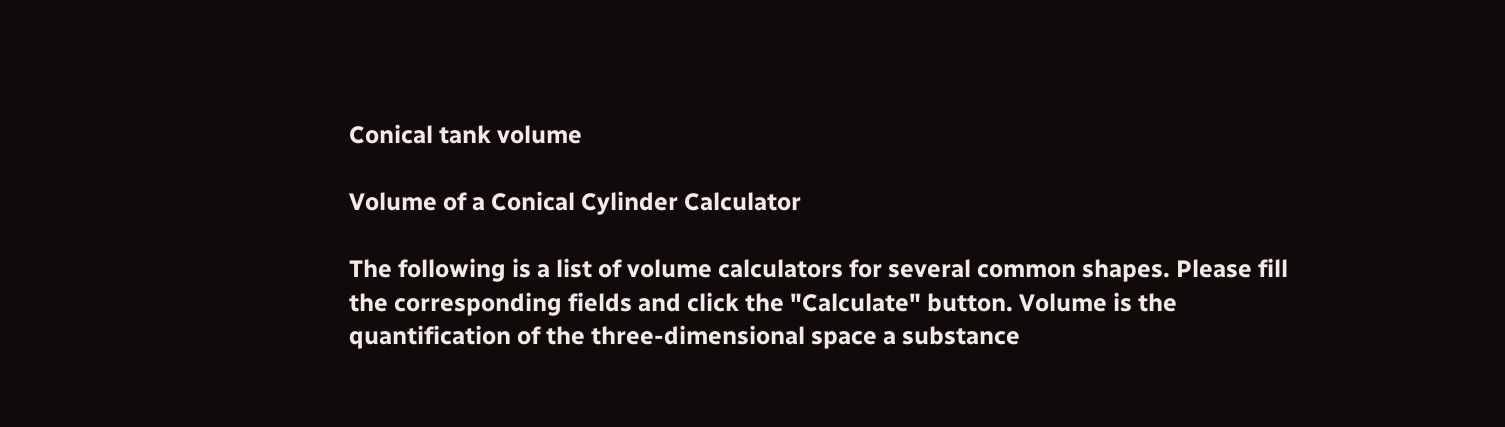Conical tank volume

Volume of a Conical Cylinder Calculator

The following is a list of volume calculators for several common shapes. Please fill the corresponding fields and click the "Calculate" button. Volume is the quantification of the three-dimensional space a substance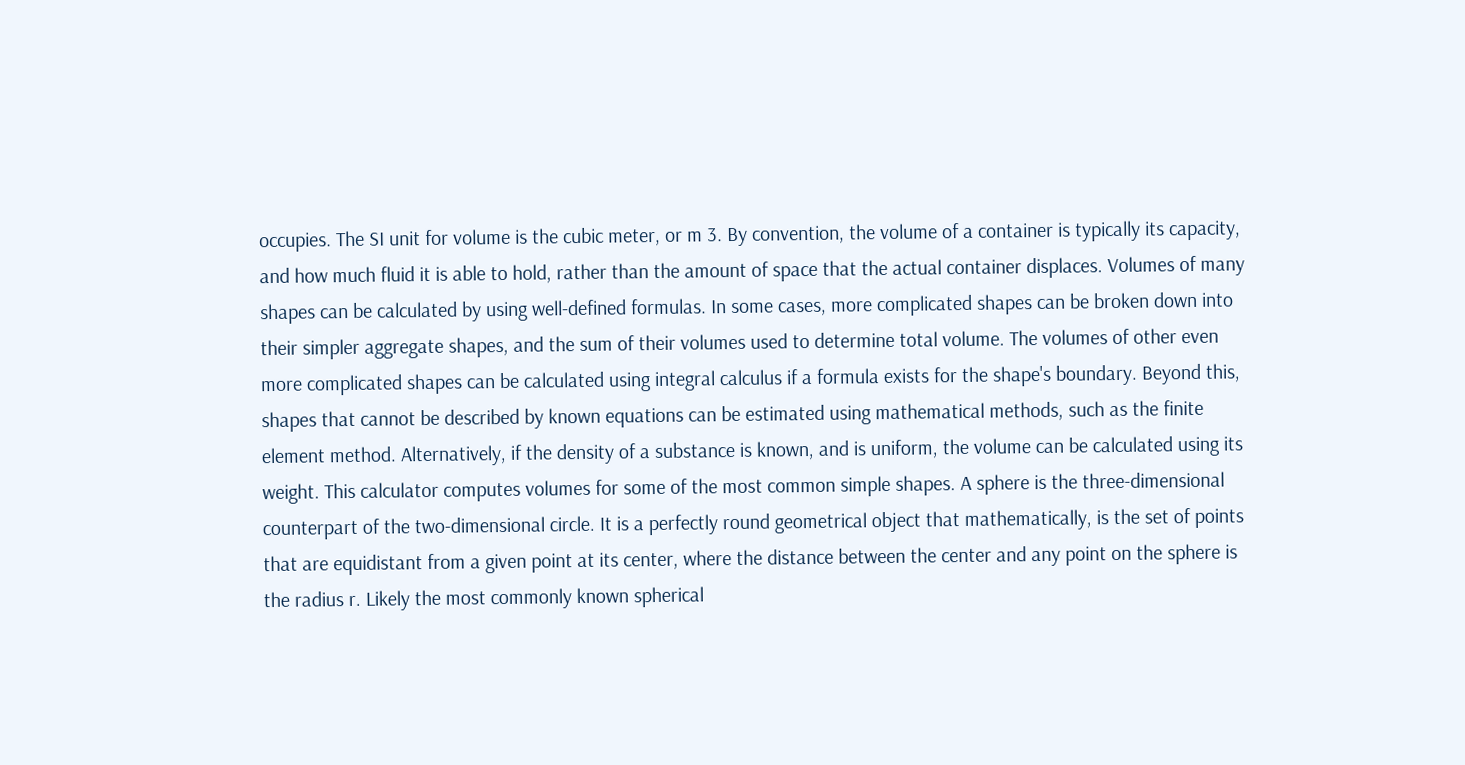occupies. The SI unit for volume is the cubic meter, or m 3. By convention, the volume of a container is typically its capacity, and how much fluid it is able to hold, rather than the amount of space that the actual container displaces. Volumes of many shapes can be calculated by using well-defined formulas. In some cases, more complicated shapes can be broken down into their simpler aggregate shapes, and the sum of their volumes used to determine total volume. The volumes of other even more complicated shapes can be calculated using integral calculus if a formula exists for the shape's boundary. Beyond this, shapes that cannot be described by known equations can be estimated using mathematical methods, such as the finite element method. Alternatively, if the density of a substance is known, and is uniform, the volume can be calculated using its weight. This calculator computes volumes for some of the most common simple shapes. A sphere is the three-dimensional counterpart of the two-dimensional circle. It is a perfectly round geometrical object that mathematically, is the set of points that are equidistant from a given point at its center, where the distance between the center and any point on the sphere is the radius r. Likely the most commonly known spherical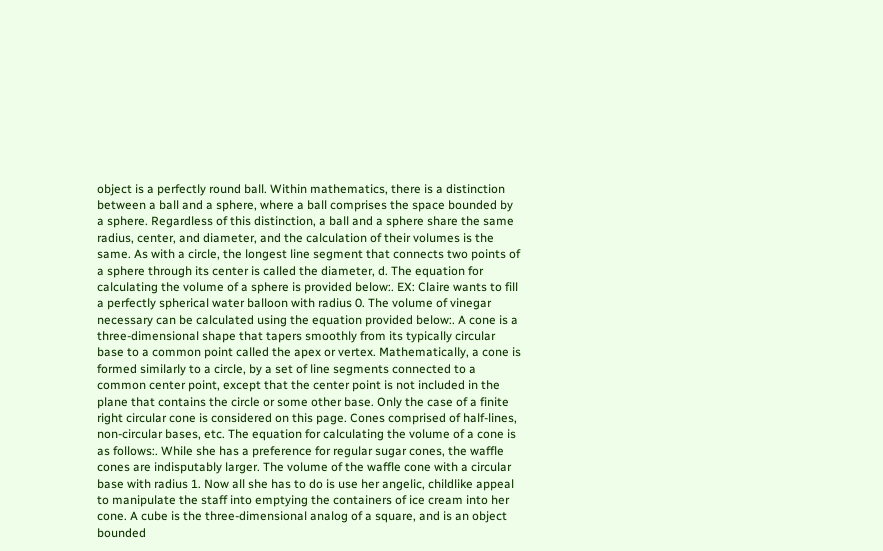object is a perfectly round ball. Within mathematics, there is a distinction between a ball and a sphere, where a ball comprises the space bounded by a sphere. Regardless of this distinction, a ball and a sphere share the same radius, center, and diameter, and the calculation of their volumes is the same. As with a circle, the longest line segment that connects two points of a sphere through its center is called the diameter, d. The equation for calculating the volume of a sphere is provided below:. EX: Claire wants to fill a perfectly spherical water balloon with radius 0. The volume of vinegar necessary can be calculated using the equation provided below:. A cone is a three-dimensional shape that tapers smoothly from its typically circular base to a common point called the apex or vertex. Mathematically, a cone is formed similarly to a circle, by a set of line segments connected to a common center point, except that the center point is not included in the plane that contains the circle or some other base. Only the case of a finite right circular cone is considered on this page. Cones comprised of half-lines, non-circular bases, etc. The equation for calculating the volume of a cone is as follows:. While she has a preference for regular sugar cones, the waffle cones are indisputably larger. The volume of the waffle cone with a circular base with radius 1. Now all she has to do is use her angelic, childlike appeal to manipulate the staff into emptying the containers of ice cream into her cone. A cube is the three-dimensional analog of a square, and is an object bounded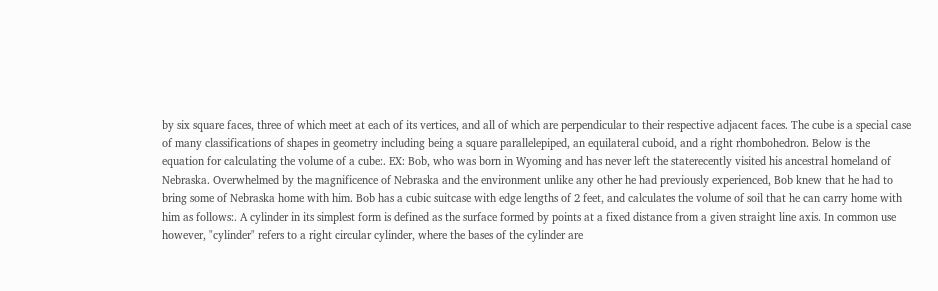by six square faces, three of which meet at each of its vertices, and all of which are perpendicular to their respective adjacent faces. The cube is a special case of many classifications of shapes in geometry including being a square parallelepiped, an equilateral cuboid, and a right rhombohedron. Below is the equation for calculating the volume of a cube:. EX: Bob, who was born in Wyoming and has never left the staterecently visited his ancestral homeland of Nebraska. Overwhelmed by the magnificence of Nebraska and the environment unlike any other he had previously experienced, Bob knew that he had to bring some of Nebraska home with him. Bob has a cubic suitcase with edge lengths of 2 feet, and calculates the volume of soil that he can carry home with him as follows:. A cylinder in its simplest form is defined as the surface formed by points at a fixed distance from a given straight line axis. In common use however, "cylinder" refers to a right circular cylinder, where the bases of the cylinder are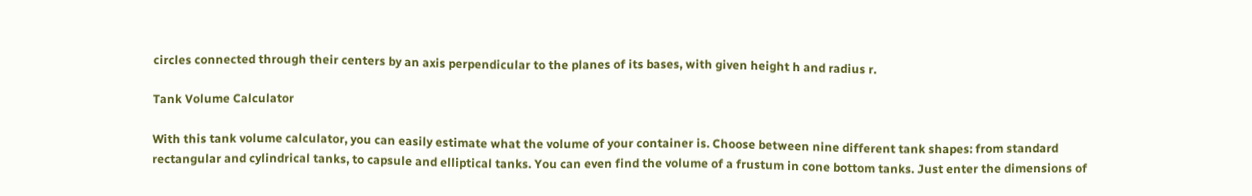circles connected through their centers by an axis perpendicular to the planes of its bases, with given height h and radius r.

Tank Volume Calculator

With this tank volume calculator, you can easily estimate what the volume of your container is. Choose between nine different tank shapes: from standard rectangular and cylindrical tanks, to capsule and elliptical tanks. You can even find the volume of a frustum in cone bottom tanks. Just enter the dimensions of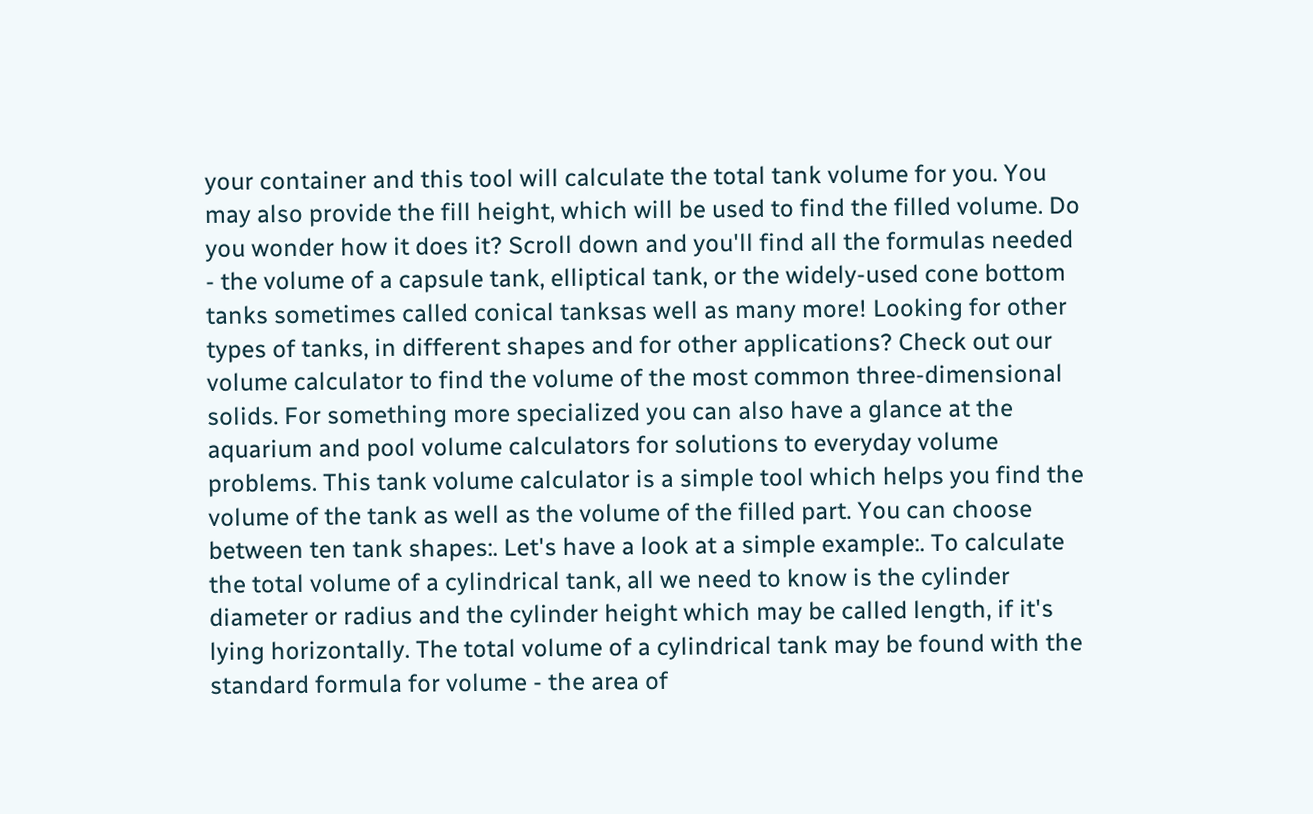your container and this tool will calculate the total tank volume for you. You may also provide the fill height, which will be used to find the filled volume. Do you wonder how it does it? Scroll down and you'll find all the formulas needed - the volume of a capsule tank, elliptical tank, or the widely-used cone bottom tanks sometimes called conical tanksas well as many more! Looking for other types of tanks, in different shapes and for other applications? Check out our volume calculator to find the volume of the most common three-dimensional solids. For something more specialized you can also have a glance at the aquarium and pool volume calculators for solutions to everyday volume problems. This tank volume calculator is a simple tool which helps you find the volume of the tank as well as the volume of the filled part. You can choose between ten tank shapes:. Let's have a look at a simple example:. To calculate the total volume of a cylindrical tank, all we need to know is the cylinder diameter or radius and the cylinder height which may be called length, if it's lying horizontally. The total volume of a cylindrical tank may be found with the standard formula for volume - the area of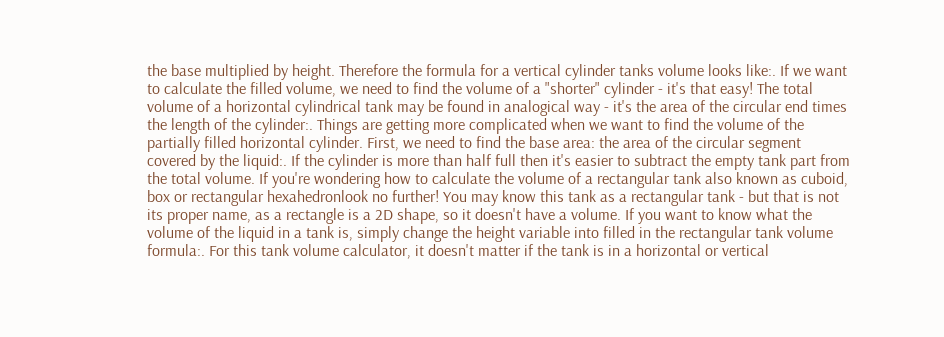the base multiplied by height. Therefore the formula for a vertical cylinder tanks volume looks like:. If we want to calculate the filled volume, we need to find the volume of a "shorter" cylinder - it's that easy! The total volume of a horizontal cylindrical tank may be found in analogical way - it's the area of the circular end times the length of the cylinder:. Things are getting more complicated when we want to find the volume of the partially filled horizontal cylinder. First, we need to find the base area: the area of the circular segment covered by the liquid:. If the cylinder is more than half full then it's easier to subtract the empty tank part from the total volume. If you're wondering how to calculate the volume of a rectangular tank also known as cuboid, box or rectangular hexahedronlook no further! You may know this tank as a rectangular tank - but that is not its proper name, as a rectangle is a 2D shape, so it doesn't have a volume. If you want to know what the volume of the liquid in a tank is, simply change the height variable into filled in the rectangular tank volume formula:. For this tank volume calculator, it doesn't matter if the tank is in a horizontal or vertical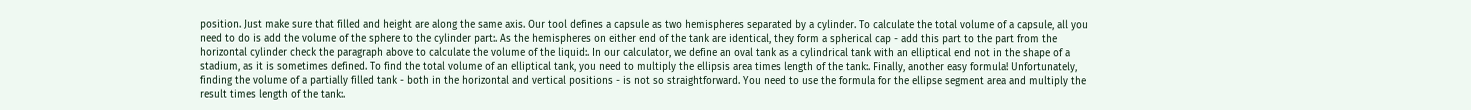position. Just make sure that filled and height are along the same axis. Our tool defines a capsule as two hemispheres separated by a cylinder. To calculate the total volume of a capsule, all you need to do is add the volume of the sphere to the cylinder part:. As the hemispheres on either end of the tank are identical, they form a spherical cap - add this part to the part from the horizontal cylinder check the paragraph above to calculate the volume of the liquid:. In our calculator, we define an oval tank as a cylindrical tank with an elliptical end not in the shape of a stadium, as it is sometimes defined. To find the total volume of an elliptical tank, you need to multiply the ellipsis area times length of the tank:. Finally, another easy formula! Unfortunately, finding the volume of a partially filled tank - both in the horizontal and vertical positions - is not so straightforward. You need to use the formula for the ellipse segment area and multiply the result times length of the tank:.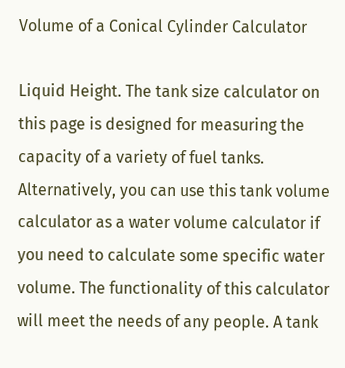Volume of a Conical Cylinder Calculator

Liquid Height. The tank size calculator on this page is designed for measuring the capacity of a variety of fuel tanks. Alternatively, you can use this tank volume calculator as a water volume calculator if you need to calculate some specific water volume. The functionality of this calculator will meet the needs of any people. A tank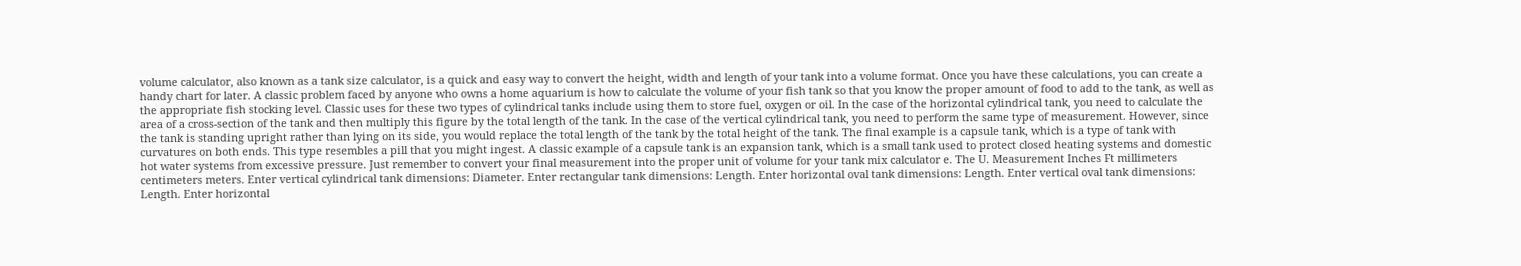volume calculator, also known as a tank size calculator, is a quick and easy way to convert the height, width and length of your tank into a volume format. Once you have these calculations, you can create a handy chart for later. A classic problem faced by anyone who owns a home aquarium is how to calculate the volume of your fish tank so that you know the proper amount of food to add to the tank, as well as the appropriate fish stocking level. Classic uses for these two types of cylindrical tanks include using them to store fuel, oxygen or oil. In the case of the horizontal cylindrical tank, you need to calculate the area of a cross-section of the tank and then multiply this figure by the total length of the tank. In the case of the vertical cylindrical tank, you need to perform the same type of measurement. However, since the tank is standing upright rather than lying on its side, you would replace the total length of the tank by the total height of the tank. The final example is a capsule tank, which is a type of tank with curvatures on both ends. This type resembles a pill that you might ingest. A classic example of a capsule tank is an expansion tank, which is a small tank used to protect closed heating systems and domestic hot water systems from excessive pressure. Just remember to convert your final measurement into the proper unit of volume for your tank mix calculator e. The U. Measurement Inches Ft millimeters centimeters meters. Enter vertical cylindrical tank dimensions: Diameter. Enter rectangular tank dimensions: Length. Enter horizontal oval tank dimensions: Length. Enter vertical oval tank dimensions: Length. Enter horizontal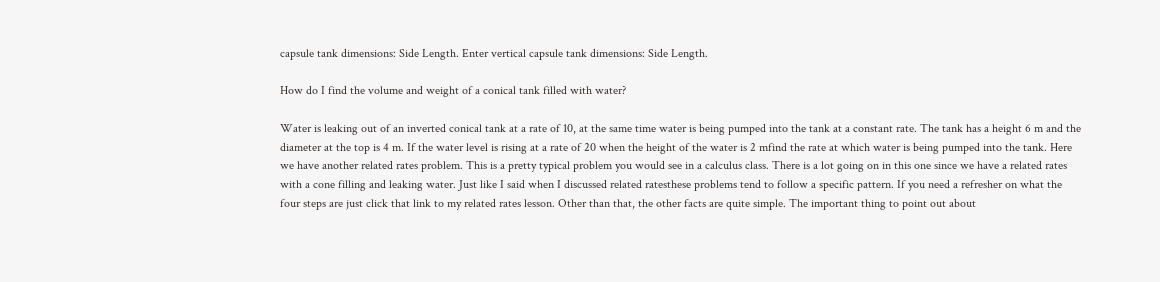capsule tank dimensions: Side Length. Enter vertical capsule tank dimensions: Side Length.

How do I find the volume and weight of a conical tank filled with water?

Water is leaking out of an inverted conical tank at a rate of 10, at the same time water is being pumped into the tank at a constant rate. The tank has a height 6 m and the diameter at the top is 4 m. If the water level is rising at a rate of 20 when the height of the water is 2 mfind the rate at which water is being pumped into the tank. Here we have another related rates problem. This is a pretty typical problem you would see in a calculus class. There is a lot going on in this one since we have a related rates with a cone filling and leaking water. Just like I said when I discussed related ratesthese problems tend to follow a specific pattern. If you need a refresher on what the four steps are just click that link to my related rates lesson. Other than that, the other facts are quite simple. The important thing to point out about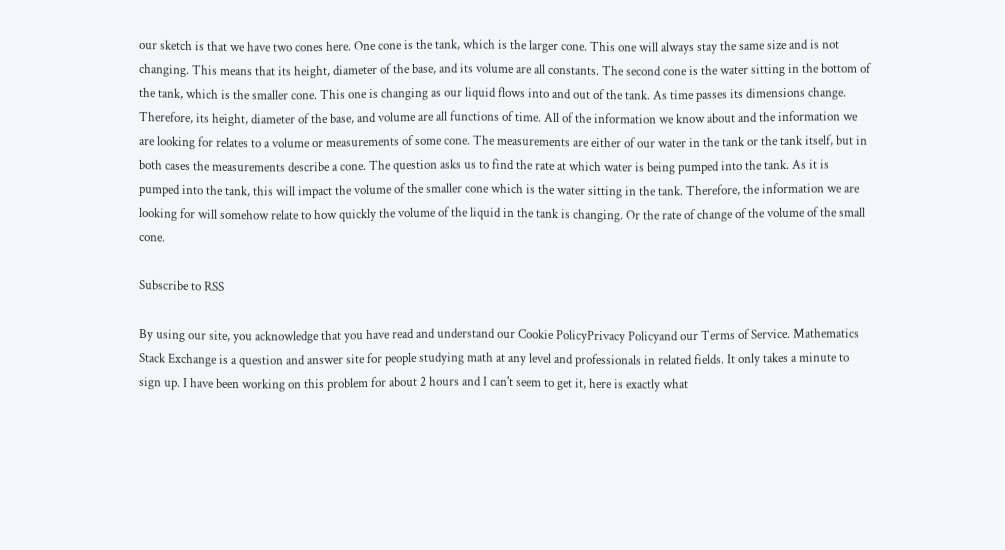our sketch is that we have two cones here. One cone is the tank, which is the larger cone. This one will always stay the same size and is not changing. This means that its height, diameter of the base, and its volume are all constants. The second cone is the water sitting in the bottom of the tank, which is the smaller cone. This one is changing as our liquid flows into and out of the tank. As time passes its dimensions change. Therefore, its height, diameter of the base, and volume are all functions of time. All of the information we know about and the information we are looking for relates to a volume or measurements of some cone. The measurements are either of our water in the tank or the tank itself, but in both cases the measurements describe a cone. The question asks us to find the rate at which water is being pumped into the tank. As it is pumped into the tank, this will impact the volume of the smaller cone which is the water sitting in the tank. Therefore, the information we are looking for will somehow relate to how quickly the volume of the liquid in the tank is changing. Or the rate of change of the volume of the small cone.

Subscribe to RSS

By using our site, you acknowledge that you have read and understand our Cookie PolicyPrivacy Policyand our Terms of Service. Mathematics Stack Exchange is a question and answer site for people studying math at any level and professionals in related fields. It only takes a minute to sign up. I have been working on this problem for about 2 hours and I can't seem to get it, here is exactly what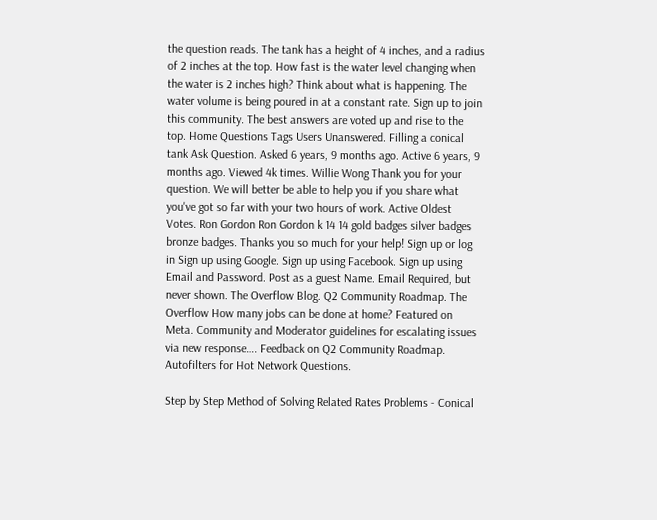the question reads. The tank has a height of 4 inches, and a radius of 2 inches at the top. How fast is the water level changing when the water is 2 inches high? Think about what is happening. The water volume is being poured in at a constant rate. Sign up to join this community. The best answers are voted up and rise to the top. Home Questions Tags Users Unanswered. Filling a conical tank Ask Question. Asked 6 years, 9 months ago. Active 6 years, 9 months ago. Viewed 4k times. Willie Wong Thank you for your question. We will better be able to help you if you share what you've got so far with your two hours of work. Active Oldest Votes. Ron Gordon Ron Gordon k 14 14 gold badges silver badges bronze badges. Thanks you so much for your help! Sign up or log in Sign up using Google. Sign up using Facebook. Sign up using Email and Password. Post as a guest Name. Email Required, but never shown. The Overflow Blog. Q2 Community Roadmap. The Overflow How many jobs can be done at home? Featured on Meta. Community and Moderator guidelines for escalating issues via new response…. Feedback on Q2 Community Roadmap. Autofilters for Hot Network Questions.

Step by Step Method of Solving Related Rates Problems - Conical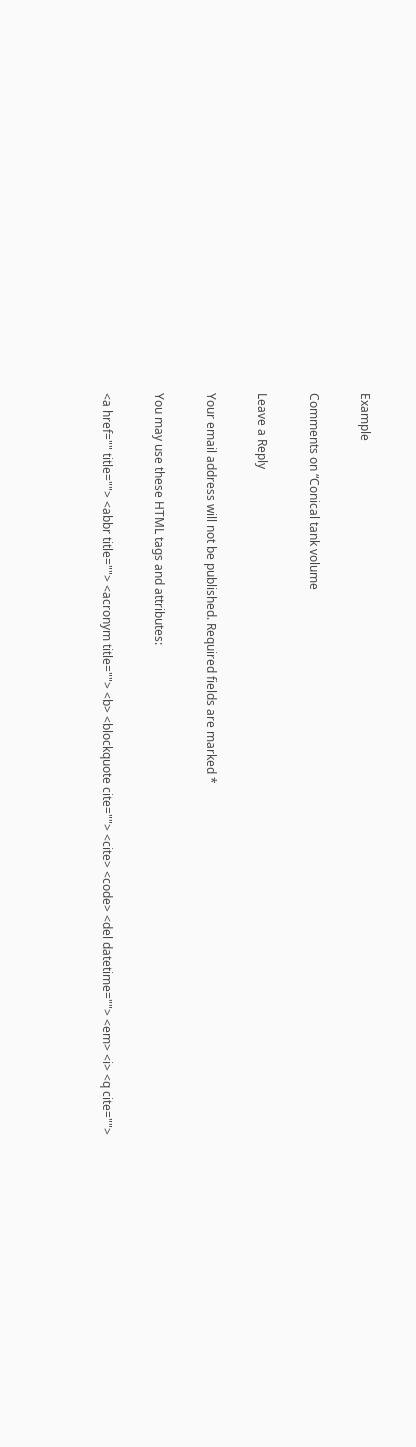Example

Comments on “Conical tank volume

Leave a Reply

Your email address will not be published. Required fields are marked *

You may use these HTML tags and attributes:

<a href="" title=""> <abbr title=""> <acronym title=""> <b> <blockquote cite=""> <cite> <code> <del datetime=""> <em> <i> <q cite="">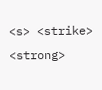<s> <strike> <strong>